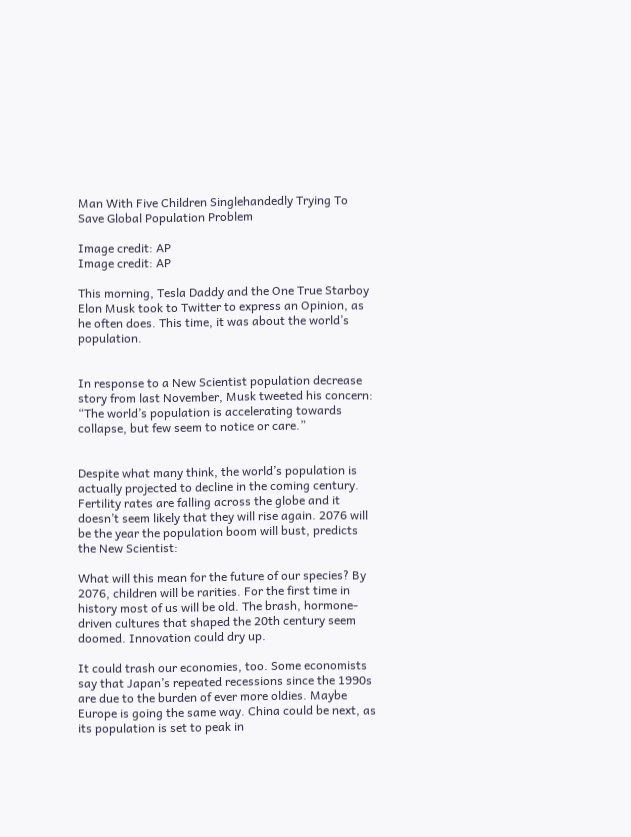Man With Five Children Singlehandedly Trying To Save Global Population Problem

Image credit: AP
Image credit: AP

This morning, Tesla Daddy and the One True Starboy Elon Musk took to Twitter to express an Opinion, as he often does. This time, it was about the world’s population.


In response to a New Scientist population decrease story from last November, Musk tweeted his concern: “The world’s population is accelerating towards collapse, but few seem to notice or care.”


Despite what many think, the world’s population is actually projected to decline in the coming century. Fertility rates are falling across the globe and it doesn’t seem likely that they will rise again. 2076 will be the year the population boom will bust, predicts the New Scientist:

What will this mean for the future of our species? By 2076, children will be rarities. For the first time in history most of us will be old. The brash, hormone-driven cultures that shaped the 20th century seem doomed. Innovation could dry up.

It could trash our economies, too. Some economists say that Japan’s repeated recessions since the 1990s are due to the burden of ever more oldies. Maybe Europe is going the same way. China could be next, as its population is set to peak in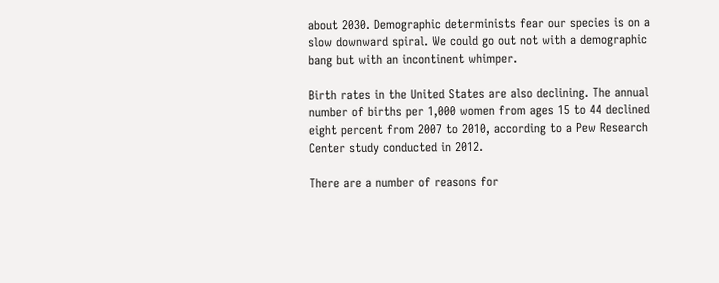about 2030. Demographic determinists fear our species is on a slow downward spiral. We could go out not with a demographic bang but with an incontinent whimper.

Birth rates in the United States are also declining. The annual number of births per 1,000 women from ages 15 to 44 declined eight percent from 2007 to 2010, according to a Pew Research Center study conducted in 2012.

There are a number of reasons for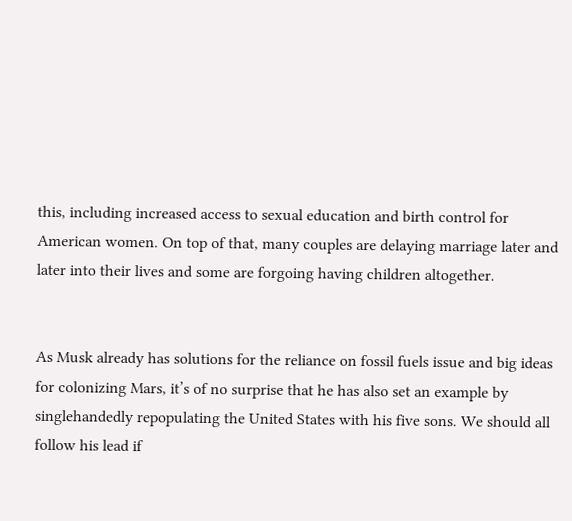this, including increased access to sexual education and birth control for American women. On top of that, many couples are delaying marriage later and later into their lives and some are forgoing having children altogether.


As Musk already has solutions for the reliance on fossil fuels issue and big ideas for colonizing Mars, it’s of no surprise that he has also set an example by singlehandedly repopulating the United States with his five sons. We should all follow his lead if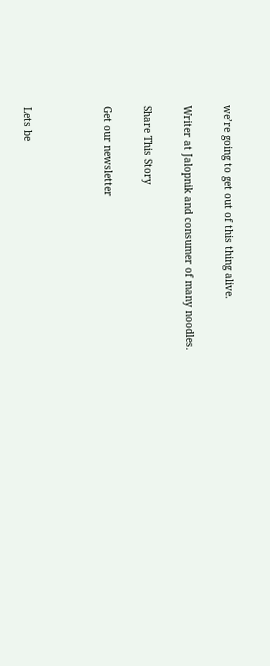we’re going to get out of this thing alive.

Writer at Jalopnik and consumer of many noodles.

Share This Story

Get our newsletter



Lets be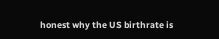honest why the US birthrate is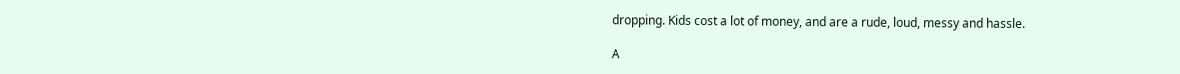dropping. Kids cost a lot of money, and are a rude, loud, messy and hassle.

A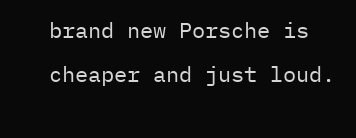brand new Porsche is cheaper and just loud.